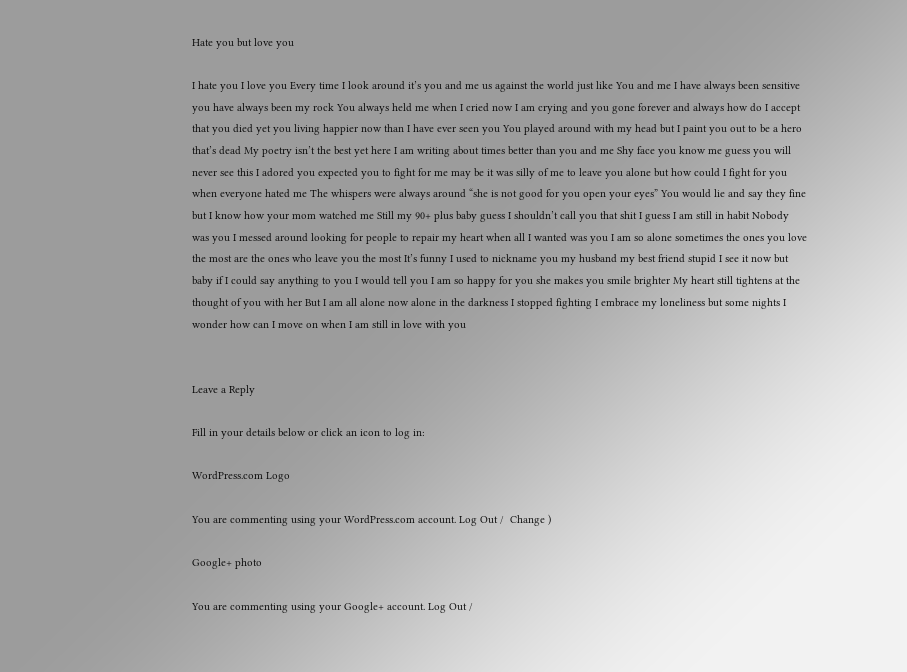Hate you but love you

I hate you I love you Every time I look around it’s you and me us against the world just like You and me I have always been sensitive you have always been my rock You always held me when I cried now I am crying and you gone forever and always how do I accept that you died yet you living happier now than I have ever seen you You played around with my head but I paint you out to be a hero that’s dead My poetry isn’t the best yet here I am writing about times better than you and me Shy face you know me guess you will never see this I adored you expected you to fight for me may be it was silly of me to leave you alone but how could I fight for you when everyone hated me The whispers were always around “she is not good for you open your eyes” You would lie and say they fine but I know how your mom watched me Still my 90+ plus baby guess I shouldn’t call you that shit I guess I am still in habit Nobody was you I messed around looking for people to repair my heart when all I wanted was you I am so alone sometimes the ones you love the most are the ones who leave you the most It’s funny I used to nickname you my husband my best friend stupid I see it now but baby if I could say anything to you I would tell you I am so happy for you she makes you smile brighter My heart still tightens at the thought of you with her But I am all alone now alone in the darkness I stopped fighting I embrace my loneliness but some nights I wonder how can I move on when I am still in love with you


Leave a Reply

Fill in your details below or click an icon to log in:

WordPress.com Logo

You are commenting using your WordPress.com account. Log Out /  Change )

Google+ photo

You are commenting using your Google+ account. Log Out /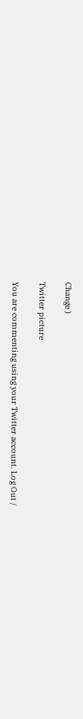Change )

Twitter picture

You are commenting using your Twitter account. Log Out /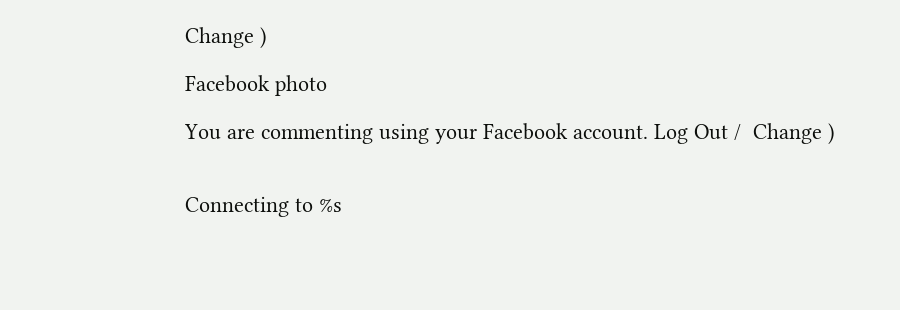Change )

Facebook photo

You are commenting using your Facebook account. Log Out /  Change )


Connecting to %s